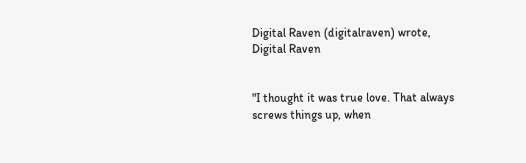Digital Raven (digitalraven) wrote,
Digital Raven


"I thought it was true love. That always screws things up, when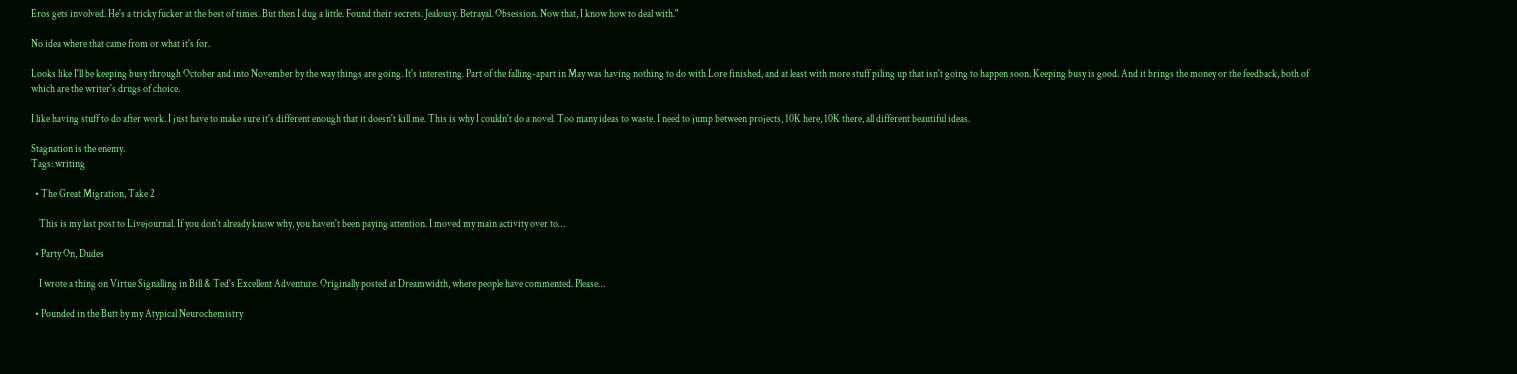Eros gets involved. He's a tricky fucker at the best of times. But then I dug a little. Found their secrets. Jealousy. Betrayal. Obsession. Now that, I know how to deal with."

No idea where that came from or what it's for.

Looks like I'll be keeping busy through October and into November by the way things are going. It's interesting. Part of the falling-apart in May was having nothing to do with Lore finished, and at least with more stuff piling up that isn't going to happen soon. Keeping busy is good. And it brings the money or the feedback, both of which are the writer's drugs of choice.

I like having stuff to do after work. I just have to make sure it's different enough that it doesn't kill me. This is why I couldn't do a novel. Too many ideas to waste. I need to jump between projects, 10K here, 10K there, all different beautiful ideas.

Stagnation is the enemy.
Tags: writing

  • The Great Migration, Take 2

    This is my last post to Livejournal. If you don't already know why, you haven't been paying attention. I moved my main activity over to…

  • Party On, Dudes

    I wrote a thing on Virtue Signalling in Bill & Ted's Excellent Adventure. Originally posted at Dreamwidth, where people have commented. Please…

  • Pounded in the Butt by my Atypical Neurochemistry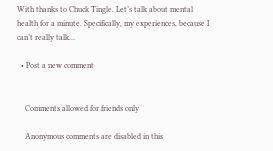With thanks to Chuck Tingle. Let’s talk about mental health for a minute. Specifically, my experiences, because I can’t really talk…

  • Post a new comment


    Comments allowed for friends only

    Anonymous comments are disabled in this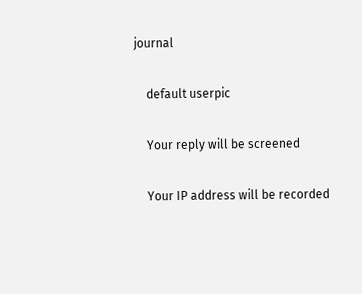journal

    default userpic

    Your reply will be screened

    Your IP address will be recorded